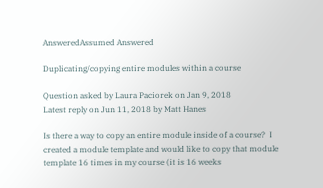AnsweredAssumed Answered

Duplicating/copying entire modules within a course

Question asked by Laura Paciorek on Jan 9, 2018
Latest reply on Jun 11, 2018 by Matt Hanes

Is there a way to copy an entire module inside of a course?  I created a module template and would like to copy that module template 16 times in my course (it is 16 weeks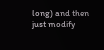long) and then just modify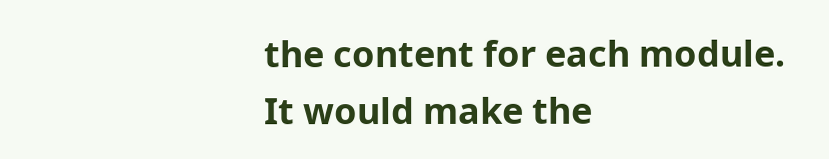the content for each module.  It would make the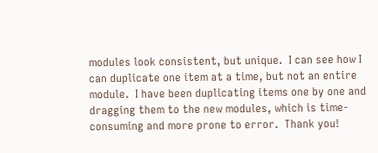modules look consistent, but unique.  I can see how I can duplicate one item at a time, but not an entire module.  I have been duplicating items one by one and dragging them to the new modules, which is time-consuming and more prone to error.  Thank you!